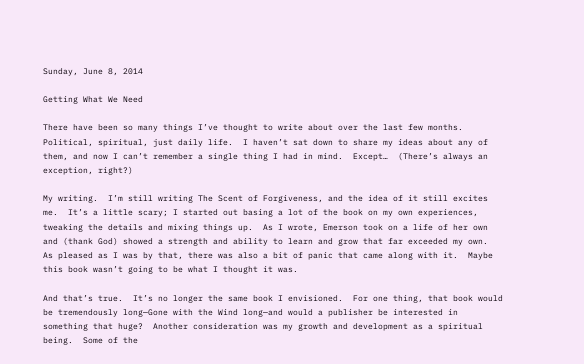Sunday, June 8, 2014

Getting What We Need

There have been so many things I’ve thought to write about over the last few months.  Political, spiritual, just daily life.  I haven’t sat down to share my ideas about any of them, and now I can’t remember a single thing I had in mind.  Except…  (There’s always an exception, right?)

My writing.  I’m still writing The Scent of Forgiveness, and the idea of it still excites me.  It’s a little scary; I started out basing a lot of the book on my own experiences, tweaking the details and mixing things up.  As I wrote, Emerson took on a life of her own and (thank God) showed a strength and ability to learn and grow that far exceeded my own.  As pleased as I was by that, there was also a bit of panic that came along with it.  Maybe this book wasn’t going to be what I thought it was.

And that’s true.  It’s no longer the same book I envisioned.  For one thing, that book would be tremendously long—Gone with the Wind long—and would a publisher be interested in something that huge?  Another consideration was my growth and development as a spiritual being.  Some of the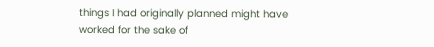things I had originally planned might have worked for the sake of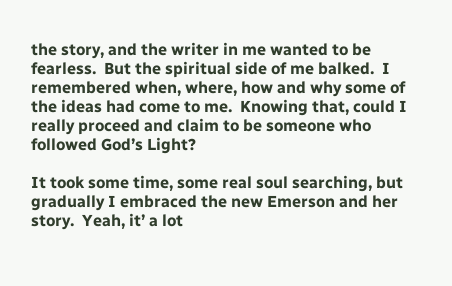the story, and the writer in me wanted to be fearless.  But the spiritual side of me balked.  I remembered when, where, how and why some of the ideas had come to me.  Knowing that, could I really proceed and claim to be someone who followed God’s Light?

It took some time, some real soul searching, but gradually I embraced the new Emerson and her story.  Yeah, it’ a lot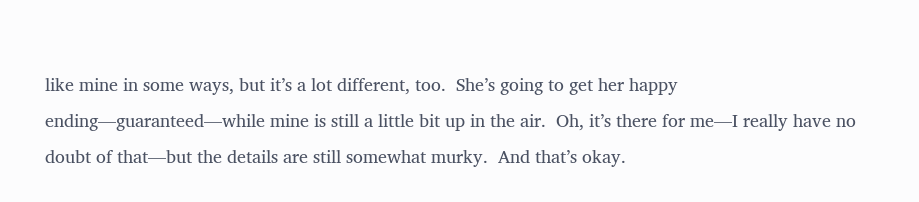like mine in some ways, but it’s a lot different, too.  She’s going to get her happy ending—guaranteed—while mine is still a little bit up in the air.  Oh, it’s there for me—I really have no doubt of that—but the details are still somewhat murky.  And that’s okay.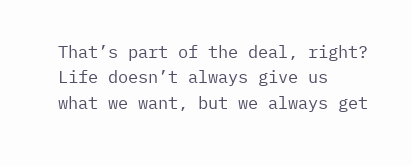That’s part of the deal, right?  Life doesn’t always give us what we want, but we always get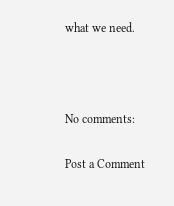what we need.



No comments:

Post a Comment